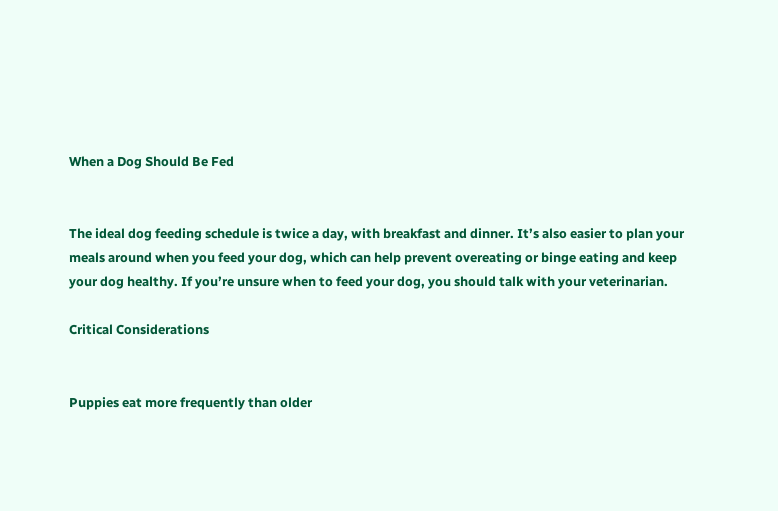When a Dog Should Be Fed


The ideal dog feeding schedule is twice a day, with breakfast and dinner. It’s also easier to plan your meals around when you feed your dog, which can help prevent overeating or binge eating and keep your dog healthy. If you’re unsure when to feed your dog, you should talk with your veterinarian.

Critical Considerations


Puppies eat more frequently than older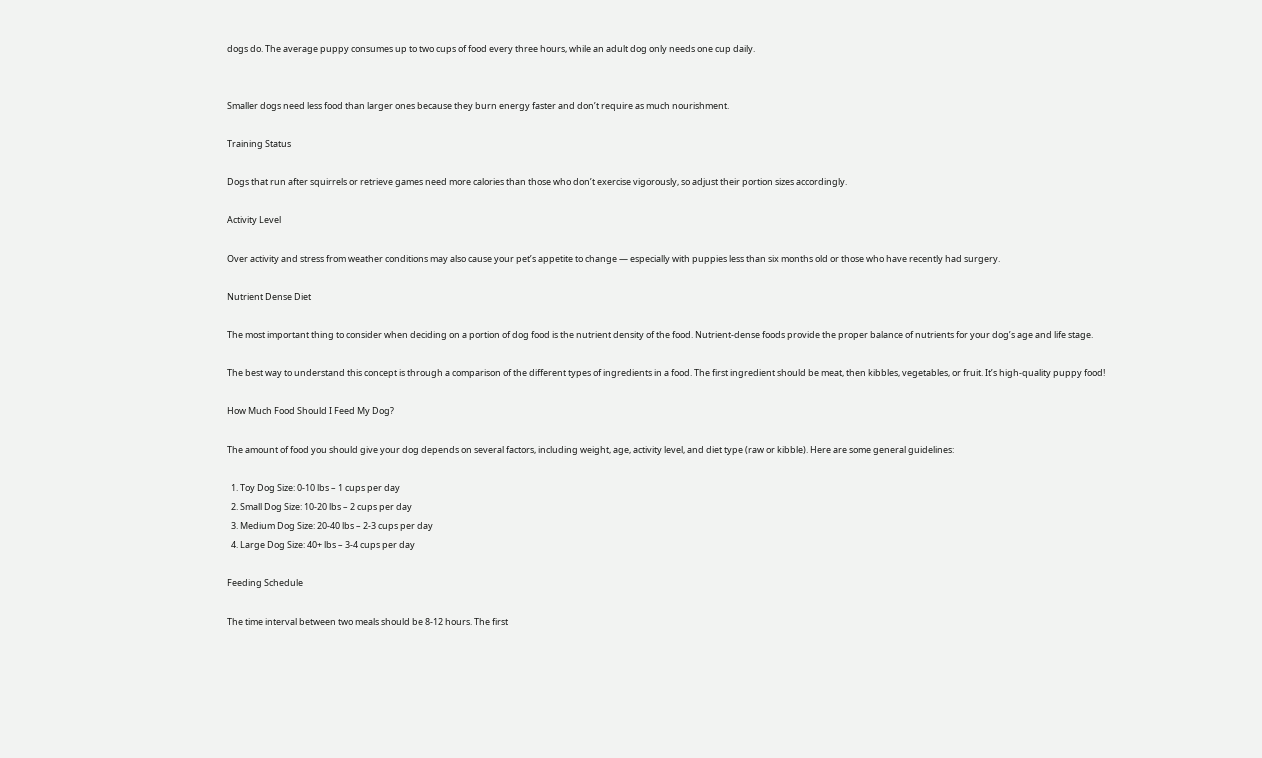dogs do. The average puppy consumes up to two cups of food every three hours, while an adult dog only needs one cup daily.


Smaller dogs need less food than larger ones because they burn energy faster and don’t require as much nourishment.

Training Status

Dogs that run after squirrels or retrieve games need more calories than those who don’t exercise vigorously, so adjust their portion sizes accordingly.

Activity Level

Over activity and stress from weather conditions may also cause your pet’s appetite to change — especially with puppies less than six months old or those who have recently had surgery.

Nutrient Dense Diet

The most important thing to consider when deciding on a portion of dog food is the nutrient density of the food. Nutrient-dense foods provide the proper balance of nutrients for your dog’s age and life stage.

The best way to understand this concept is through a comparison of the different types of ingredients in a food. The first ingredient should be meat, then kibbles, vegetables, or fruit. It’s high-quality puppy food!

How Much Food Should I Feed My Dog?

The amount of food you should give your dog depends on several factors, including weight, age, activity level, and diet type (raw or kibble). Here are some general guidelines:

  1. Toy Dog Size: 0-10 lbs – 1 cups per day
  2. Small Dog Size: 10-20 lbs – 2 cups per day
  3. Medium Dog Size: 20-40 lbs – 2-3 cups per day
  4. Large Dog Size: 40+ lbs – 3-4 cups per day

Feeding Schedule

The time interval between two meals should be 8-12 hours. The first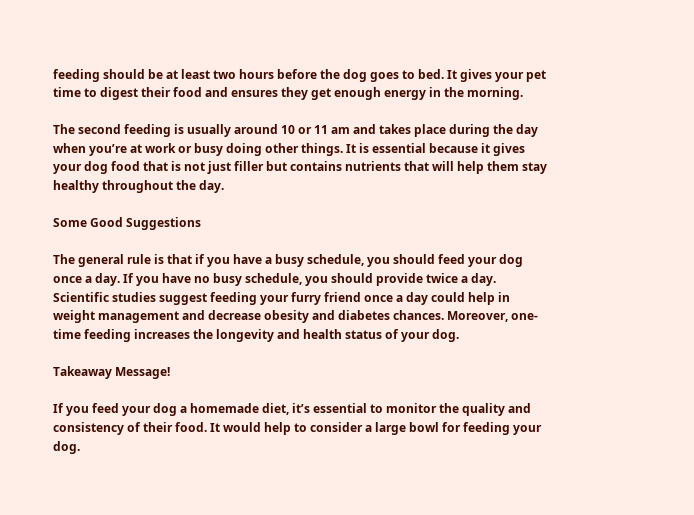feeding should be at least two hours before the dog goes to bed. It gives your pet time to digest their food and ensures they get enough energy in the morning.

The second feeding is usually around 10 or 11 am and takes place during the day when you’re at work or busy doing other things. It is essential because it gives your dog food that is not just filler but contains nutrients that will help them stay healthy throughout the day.

Some Good Suggestions

The general rule is that if you have a busy schedule, you should feed your dog once a day. If you have no busy schedule, you should provide twice a day. Scientific studies suggest feeding your furry friend once a day could help in weight management and decrease obesity and diabetes chances. Moreover, one-time feeding increases the longevity and health status of your dog.

Takeaway Message!

If you feed your dog a homemade diet, it’s essential to monitor the quality and consistency of their food. It would help to consider a large bowl for feeding your dog.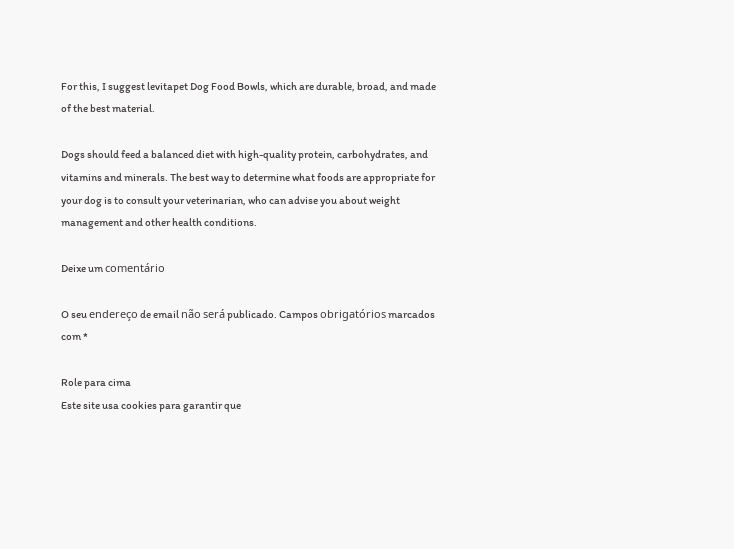For this, I suggest levitapet Dog Food Bowls, which are durable, broad, and made of the best material.

Dogs should feed a balanced diet with high-quality protein, carbohydrates, and vitamins and minerals. The best way to determine what foods are appropriate for your dog is to consult your veterinarian, who can advise you about weight management and other health conditions.

Deixe um comentário

O seu endereço de email não será publicado. Campos obrigatórios marcados com *

Role para cima
Este site usa cookies para garantir que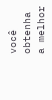você obtenha a melhor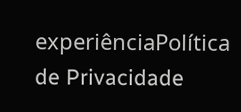experiênciaPolítica de Privacidade